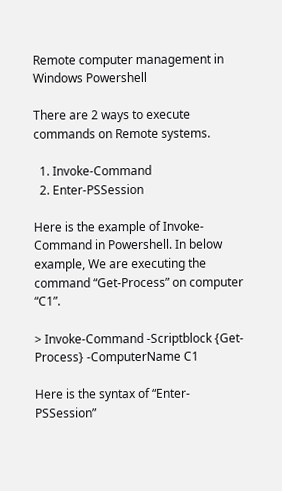Remote computer management in Windows Powershell

There are 2 ways to execute commands on Remote systems.

  1. Invoke-Command
  2. Enter-PSSession

Here is the example of Invoke-Command in Powershell. In below example, We are executing the command “Get-Process” on computer “C1”.

> Invoke-Command -Scriptblock {Get-Process} -ComputerName C1

Here is the syntax of “Enter-PSSession”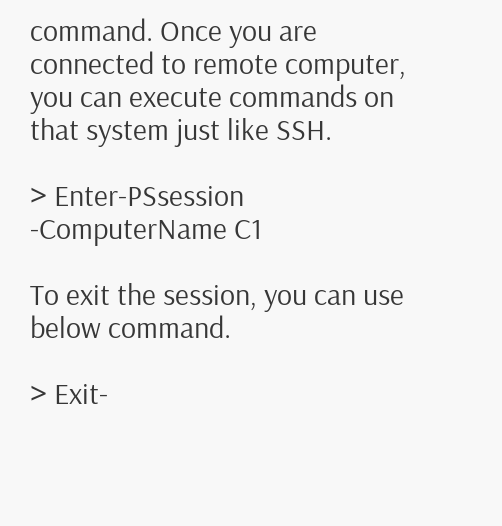command. Once you are connected to remote computer, you can execute commands on that system just like SSH.

> Enter-PSsession -ComputerName C1

To exit the session, you can use below command.

> Exit-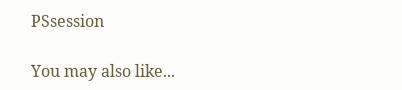PSsession

You may also like...